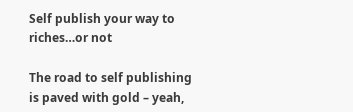Self publish your way to riches…or not

The road to self publishing is paved with gold – yeah,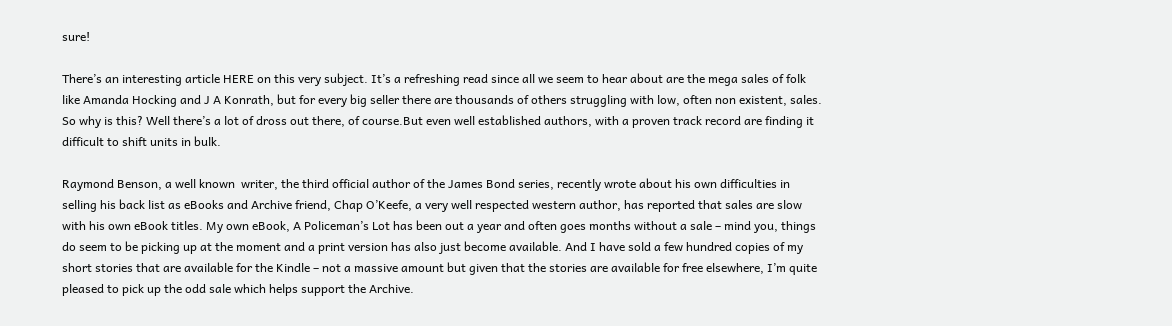sure!

There’s an interesting article HERE on this very subject. It’s a refreshing read since all we seem to hear about are the mega sales of folk like Amanda Hocking and J A Konrath, but for every big seller there are thousands of others struggling with low, often non existent, sales. So why is this? Well there’s a lot of dross out there, of course.But even well established authors, with a proven track record are finding it difficult to shift units in bulk.

Raymond Benson, a well known  writer, the third official author of the James Bond series, recently wrote about his own difficulties in selling his back list as eBooks and Archive friend, Chap O’Keefe, a very well respected western author, has reported that sales are slow with his own eBook titles. My own eBook, A Policeman’s Lot has been out a year and often goes months without a sale – mind you, things do seem to be picking up at the moment and a print version has also just become available. And I have sold a few hundred copies of my short stories that are available for the Kindle – not a massive amount but given that the stories are available for free elsewhere, I’m quite pleased to pick up the odd sale which helps support the Archive.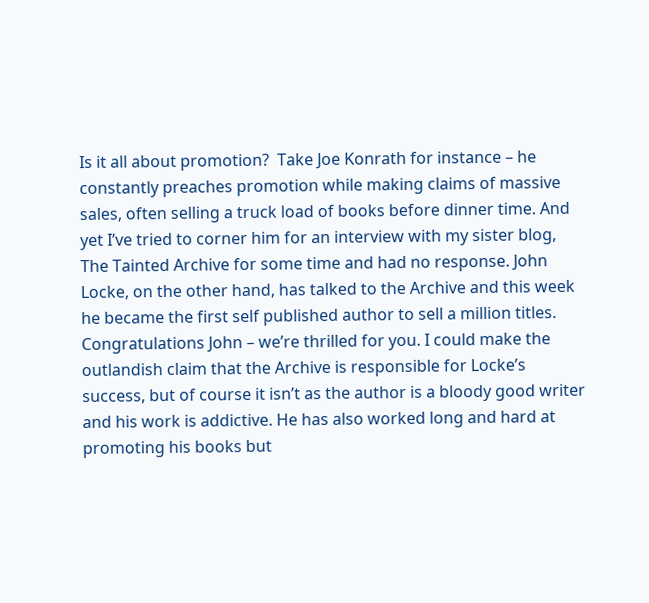Is it all about promotion?  Take Joe Konrath for instance – he constantly preaches promotion while making claims of massive sales, often selling a truck load of books before dinner time. And yet I’ve tried to corner him for an interview with my sister blog, The Tainted Archive for some time and had no response. John Locke, on the other hand, has talked to the Archive and this week he became the first self published author to sell a million titles. Congratulations John – we’re thrilled for you. I could make the outlandish claim that the Archive is responsible for Locke’s success, but of course it isn’t as the author is a bloody good writer and his work is addictive. He has also worked long and hard at promoting his books but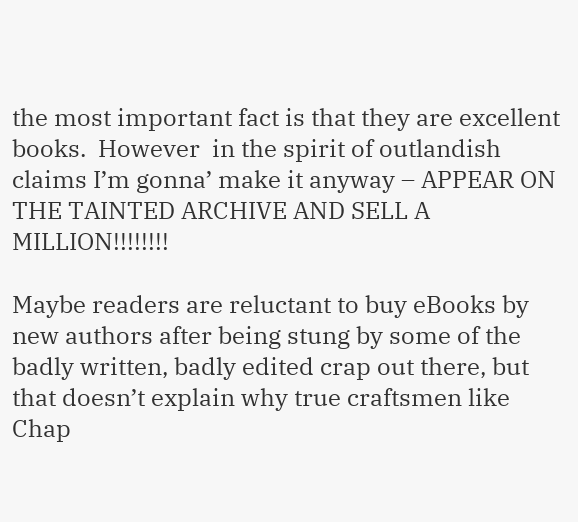the most important fact is that they are excellent books.  However  in the spirit of outlandish claims I’m gonna’ make it anyway – APPEAR ON THE TAINTED ARCHIVE AND SELL A MILLION!!!!!!!!

Maybe readers are reluctant to buy eBooks by new authors after being stung by some of the badly written, badly edited crap out there, but that doesn’t explain why true craftsmen like Chap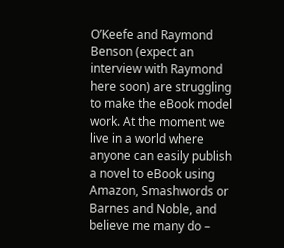O’Keefe and Raymond Benson (expect an interview with Raymond here soon) are struggling to make the eBook model work. At the moment we live in a world where anyone can easily publish a novel to eBook using Amazon, Smashwords or Barnes and Noble, and believe me many do –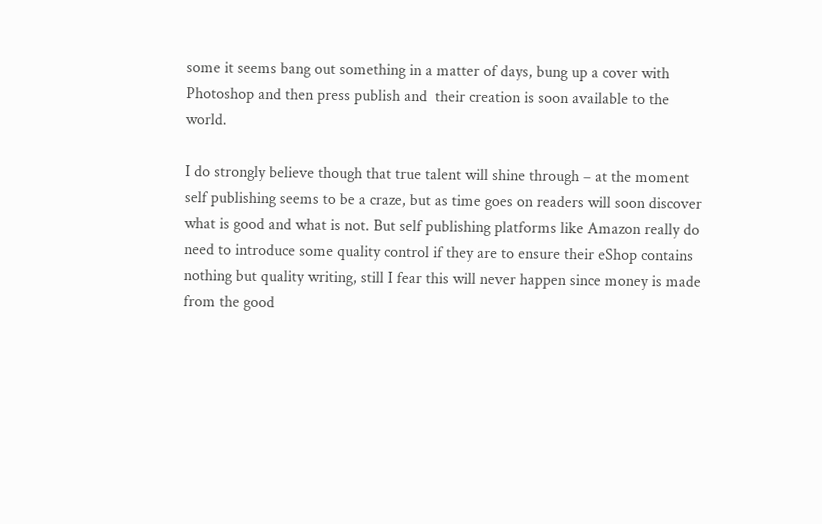some it seems bang out something in a matter of days, bung up a cover with Photoshop and then press publish and  their creation is soon available to the world.

I do strongly believe though that true talent will shine through – at the moment self publishing seems to be a craze, but as time goes on readers will soon discover what is good and what is not. But self publishing platforms like Amazon really do need to introduce some quality control if they are to ensure their eShop contains nothing but quality writing, still I fear this will never happen since money is made from the good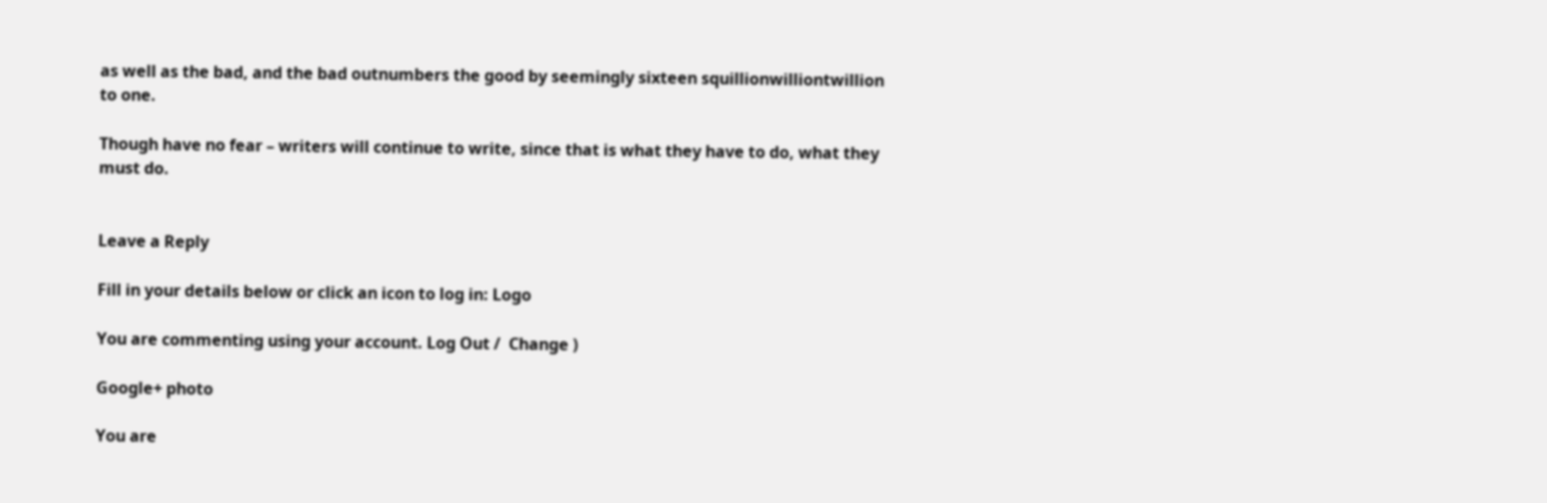as well as the bad, and the bad outnumbers the good by seemingly sixteen squillionwilliontwillion to one.

Though have no fear – writers will continue to write, since that is what they have to do, what they must do.


Leave a Reply

Fill in your details below or click an icon to log in: Logo

You are commenting using your account. Log Out /  Change )

Google+ photo

You are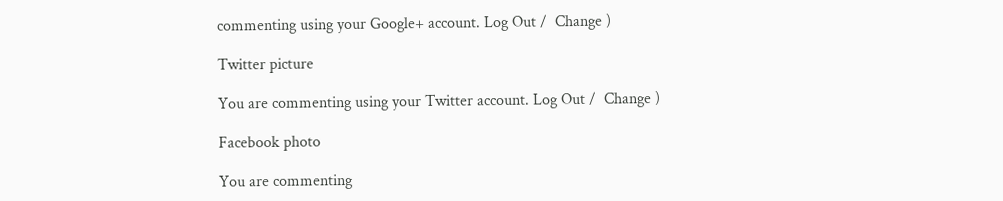commenting using your Google+ account. Log Out /  Change )

Twitter picture

You are commenting using your Twitter account. Log Out /  Change )

Facebook photo

You are commenting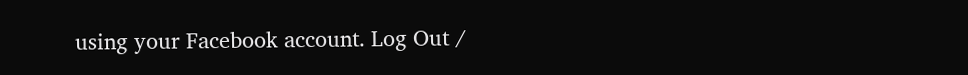using your Facebook account. Log Out /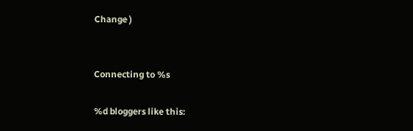Change )


Connecting to %s

%d bloggers like this: